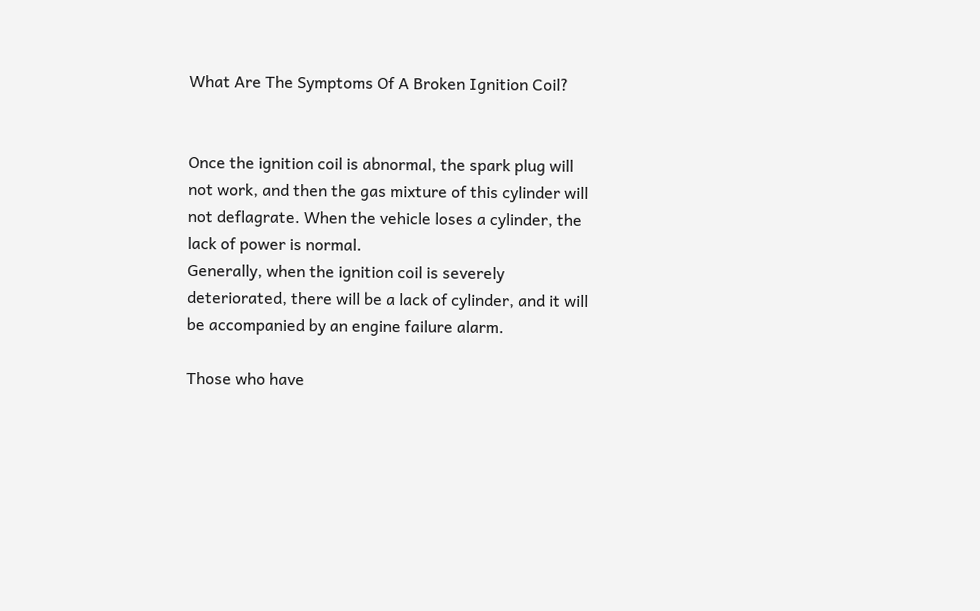What Are The Symptoms Of A Broken Ignition Coil?


Once the ignition coil is abnormal, the spark plug will not work, and then the gas mixture of this cylinder will not deflagrate. When the vehicle loses a cylinder, the lack of power is normal.
Generally, when the ignition coil is severely deteriorated, there will be a lack of cylinder, and it will be accompanied by an engine failure alarm.

Those who have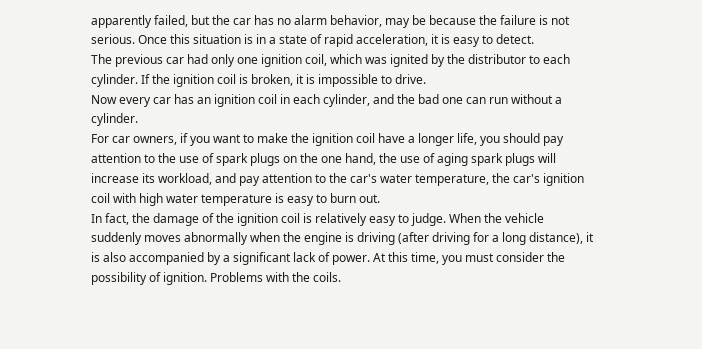apparently failed, but the car has no alarm behavior, may be because the failure is not serious. Once this situation is in a state of rapid acceleration, it is easy to detect.
The previous car had only one ignition coil, which was ignited by the distributor to each cylinder. If the ignition coil is broken, it is impossible to drive.
Now every car has an ignition coil in each cylinder, and the bad one can run without a cylinder.
For car owners, if you want to make the ignition coil have a longer life, you should pay attention to the use of spark plugs on the one hand, the use of aging spark plugs will increase its workload, and pay attention to the car's water temperature, the car's ignition coil with high water temperature is easy to burn out.
In fact, the damage of the ignition coil is relatively easy to judge. When the vehicle suddenly moves abnormally when the engine is driving (after driving for a long distance), it is also accompanied by a significant lack of power. At this time, you must consider the possibility of ignition. Problems with the coils.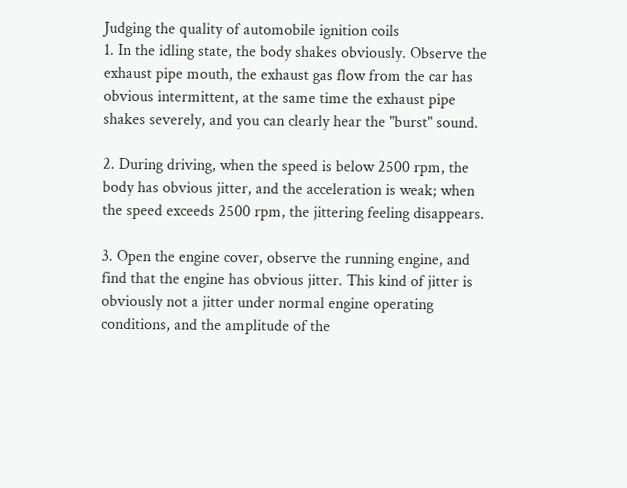Judging the quality of automobile ignition coils
1. In the idling state, the body shakes obviously. Observe the exhaust pipe mouth, the exhaust gas flow from the car has obvious intermittent, at the same time the exhaust pipe shakes severely, and you can clearly hear the "burst" sound.

2. During driving, when the speed is below 2500 rpm, the body has obvious jitter, and the acceleration is weak; when the speed exceeds 2500 rpm, the jittering feeling disappears.

3. Open the engine cover, observe the running engine, and find that the engine has obvious jitter. This kind of jitter is obviously not a jitter under normal engine operating conditions, and the amplitude of the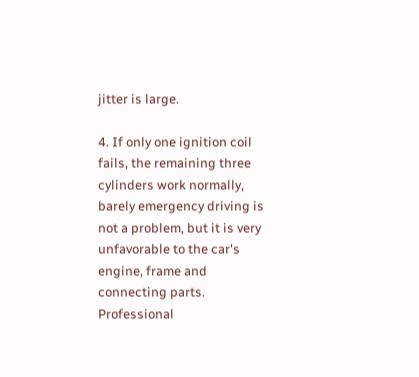jitter is large.

4. If only one ignition coil fails, the remaining three cylinders work normally, barely emergency driving is not a problem, but it is very unfavorable to the car's engine, frame and connecting parts. Professional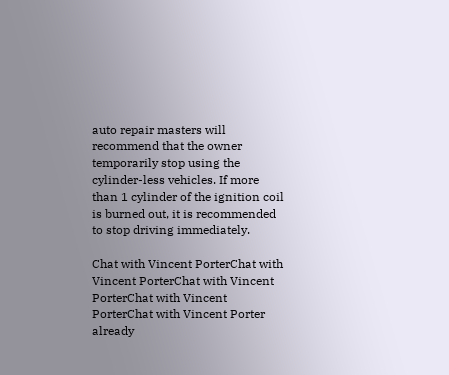auto repair masters will recommend that the owner temporarily stop using the cylinder-less vehicles. If more than 1 cylinder of the ignition coil is burned out, it is recommended to stop driving immediately.

Chat with Vincent PorterChat with Vincent PorterChat with Vincent PorterChat with Vincent PorterChat with Vincent Porter
already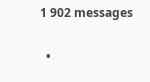1 902 messages

  •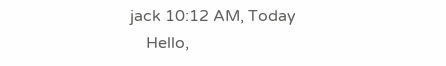jack 10:12 AM, Today
    Hello,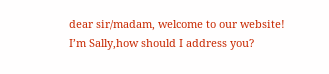dear sir/madam, welcome to our website! I’m Sally,how should I address you?